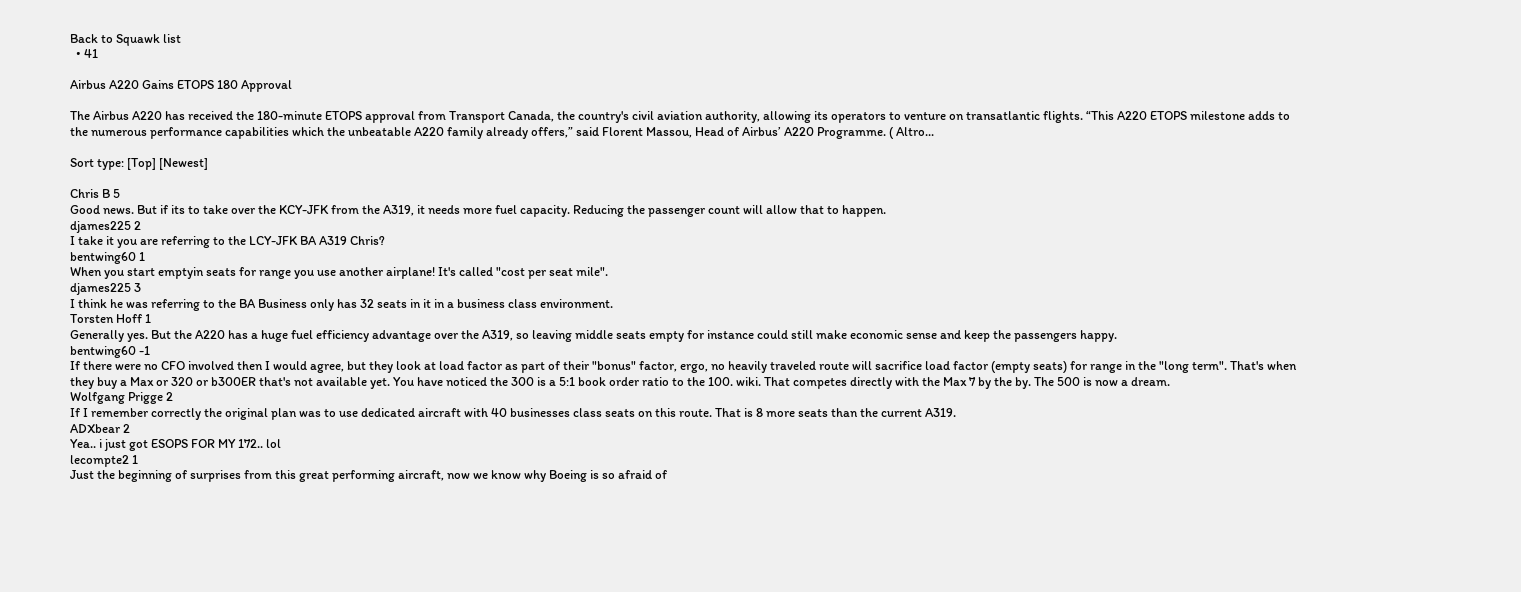Back to Squawk list
  • 41

Airbus A220 Gains ETOPS 180 Approval

The Airbus A220 has received the 180-minute ETOPS approval from Transport Canada, the country's civil aviation authority, allowing its operators to venture on transatlantic flights. “This A220 ETOPS milestone adds to the numerous performance capabilities which the unbeatable A220 family already offers,” said Florent Massou, Head of Airbus’ A220 Programme. ( Altro...

Sort type: [Top] [Newest]

Chris B 5
Good news. But if its to take over the KCY-JFK from the A319, it needs more fuel capacity. Reducing the passenger count will allow that to happen.
djames225 2
I take it you are referring to the LCY-JFK BA A319 Chris?
bentwing60 1
When you start emptyin seats for range you use another airplane! It's called "cost per seat mile".
djames225 3
I think he was referring to the BA Business only has 32 seats in it in a business class environment.
Torsten Hoff 1
Generally yes. But the A220 has a huge fuel efficiency advantage over the A319, so leaving middle seats empty for instance could still make economic sense and keep the passengers happy.
bentwing60 -1
If there were no CFO involved then I would agree, but they look at load factor as part of their "bonus" factor, ergo, no heavily traveled route will sacrifice load factor (empty seats) for range in the "long term". That's when they buy a Max or 320 or b300ER that's not available yet. You have noticed the 300 is a 5:1 book order ratio to the 100. wiki. That competes directly with the Max 7 by the by. The 500 is now a dream.
Wolfgang Prigge 2
If I remember correctly the original plan was to use dedicated aircraft with 40 businesses class seats on this route. That is 8 more seats than the current A319.
ADXbear 2
Yea.. i just got ESOPS FOR MY 172.. lol
lecompte2 1
Just the beginning of surprises from this great performing aircraft, now we know why Boeing is so afraid of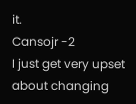it.
Cansojr -2
I just get very upset about changing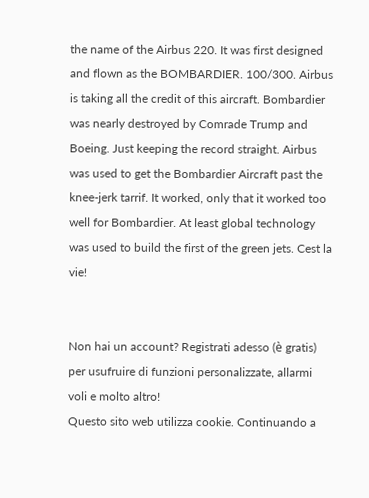the name of the Airbus 220. It was first designed and flown as the BOMBARDIER. 100/300. Airbus is taking all the credit of this aircraft. Bombardier was nearly destroyed by Comrade Trump and Boeing. Just keeping the record straight. Airbus was used to get the Bombardier Aircraft past the knee-jerk tarrif. It worked, only that it worked too well for Bombardier. At least global technology was used to build the first of the green jets. Cest la vie!


Non hai un account? Registrati adesso (è gratis) per usufruire di funzioni personalizzate, allarmi voli e molto altro!
Questo sito web utilizza cookie. Continuando a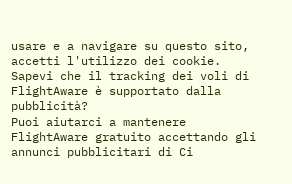usare e a navigare su questo sito, accetti l'utilizzo dei cookie.
Sapevi che il tracking dei voli di FlightAware è supportato dalla pubblicità?
Puoi aiutarci a mantenere FlightAware gratuito accettando gli annunci pubblicitari di Ci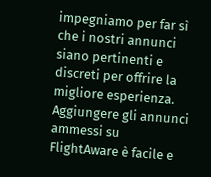impegniamo per far sì che i nostri annunci siano pertinenti e discreti per offrire la migliore esperienza. Aggiungere gli annunci ammessi su FlightAware è facile e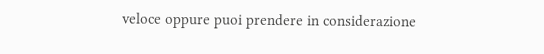veloce oppure puoi prendere in considerazione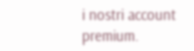i nostri account premium.